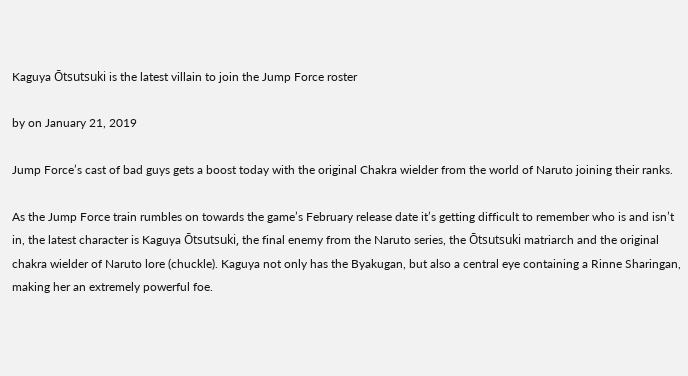Kaguya Ōtsutsuki is the latest villain to join the Jump Force roster

by on January 21, 2019

Jump Force’s cast of bad guys gets a boost today with the original Chakra wielder from the world of Naruto joining their ranks.

As the Jump Force train rumbles on towards the game’s February release date it’s getting difficult to remember who is and isn’t in, the latest character is Kaguya Ōtsutsuki, the final enemy from the Naruto series, the Ōtsutsuki matriarch and the original chakra wielder of Naruto lore (chuckle). Kaguya not only has the Byakugan, but also a central eye containing a Rinne Sharingan, making her an extremely powerful foe.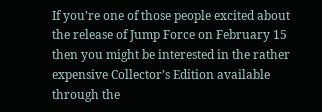If you’re one of those people excited about the release of Jump Force on February 15 then you might be interested in the rather expensive Collector’s Edition available through the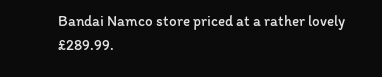Bandai Namco store priced at a rather lovely £289.99.